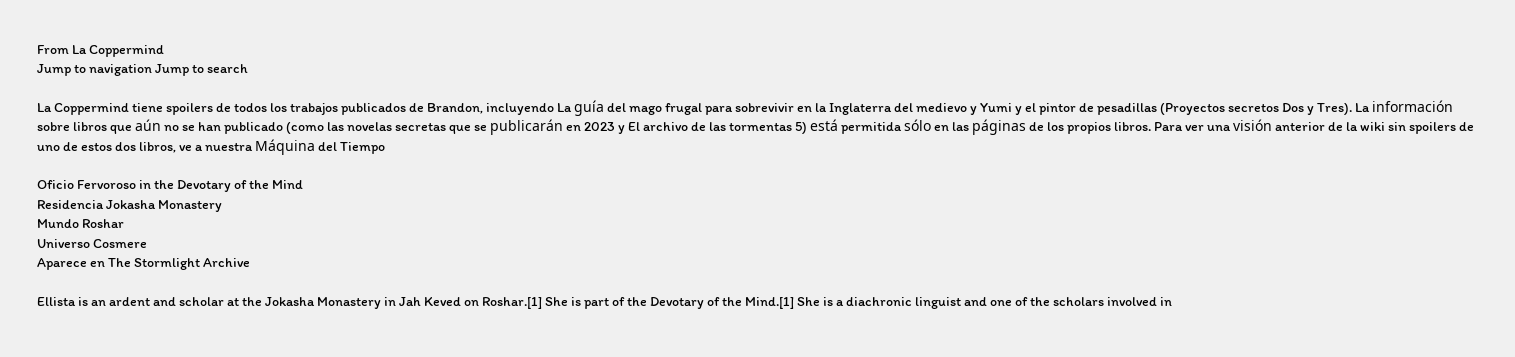From La Coppermind
Jump to navigation Jump to search

La Coppermind tiene spoilers de todos los trabajos publicados de Brandon, incluyendo La guía del mago frugal para sobrevivir en la Inglaterra del medievo y Yumi y el pintor de pesadillas (Proyectos secretos Dos y Tres). La información sobre libros que aún no se han publicado (como las novelas secretas que se publicarán en 2023 y El archivo de las tormentas 5) está permitida sólo en las páginas de los propios libros. Para ver una visión anterior de la wiki sin spoilers de uno de estos dos libros, ve a nuestra Máquina del Tiempo

Oficio Fervoroso in the Devotary of the Mind
Residencia Jokasha Monastery
Mundo Roshar
Universo Cosmere
Aparece en The Stormlight Archive

Ellista is an ardent and scholar at the Jokasha Monastery in Jah Keved on Roshar.[1] She is part of the Devotary of the Mind.[1] She is a diachronic linguist and one of the scholars involved in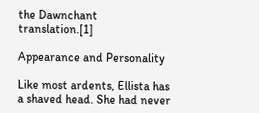the Dawnchant translation.[1]

Appearance and Personality

Like most ardents, Ellista has a shaved head. She had never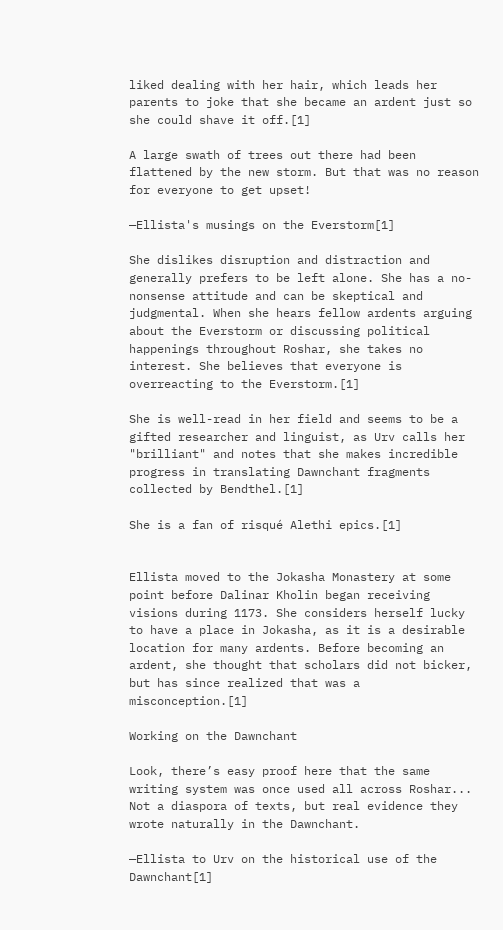liked dealing with her hair, which leads her parents to joke that she became an ardent just so she could shave it off.[1]

A large swath of trees out there had been flattened by the new storm. But that was no reason for everyone to get upset!

—Ellista's musings on the Everstorm[1]

She dislikes disruption and distraction and generally prefers to be left alone. She has a no-nonsense attitude and can be skeptical and judgmental. When she hears fellow ardents arguing about the Everstorm or discussing political happenings throughout Roshar, she takes no interest. She believes that everyone is overreacting to the Everstorm.[1]

She is well-read in her field and seems to be a gifted researcher and linguist, as Urv calls her "brilliant" and notes that she makes incredible progress in translating Dawnchant fragments collected by Bendthel.[1]

She is a fan of risqué Alethi epics.[1]


Ellista moved to the Jokasha Monastery at some point before Dalinar Kholin began receiving visions during 1173. She considers herself lucky to have a place in Jokasha, as it is a desirable location for many ardents. Before becoming an ardent, she thought that scholars did not bicker, but has since realized that was a misconception.[1]

Working on the Dawnchant

Look, there’s easy proof here that the same writing system was once used all across Roshar... Not a diaspora of texts, but real evidence they wrote naturally in the Dawnchant.

—Ellista to Urv on the historical use of the Dawnchant[1]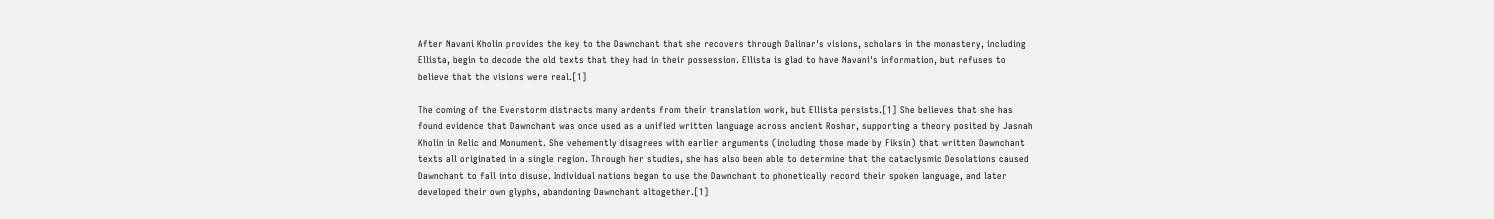After Navani Kholin provides the key to the Dawnchant that she recovers through Dalinar's visions, scholars in the monastery, including Ellista, begin to decode the old texts that they had in their possession. Ellista is glad to have Navani's information, but refuses to believe that the visions were real.[1]

The coming of the Everstorm distracts many ardents from their translation work, but Ellista persists.[1] She believes that she has found evidence that Dawnchant was once used as a unified written language across ancient Roshar, supporting a theory posited by Jasnah Kholin in Relic and Monument. She vehemently disagrees with earlier arguments (including those made by Fiksin) that written Dawnchant texts all originated in a single region. Through her studies, she has also been able to determine that the cataclysmic Desolations caused Dawnchant to fall into disuse. Individual nations began to use the Dawnchant to phonetically record their spoken language, and later developed their own glyphs, abandoning Dawnchant altogether.[1]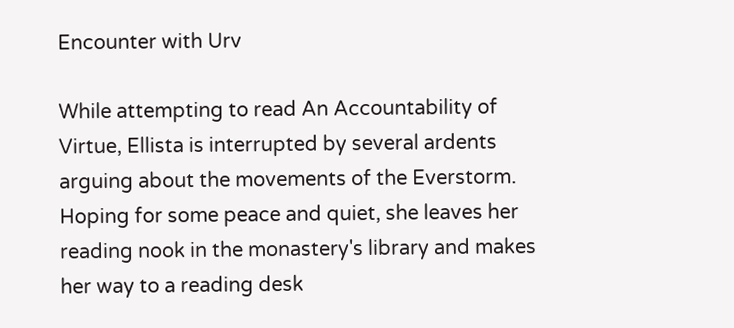Encounter with Urv

While attempting to read An Accountability of Virtue, Ellista is interrupted by several ardents arguing about the movements of the Everstorm. Hoping for some peace and quiet, she leaves her reading nook in the monastery's library and makes her way to a reading desk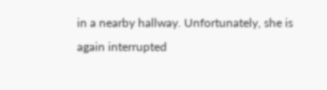in a nearby hallway. Unfortunately, she is again interrupted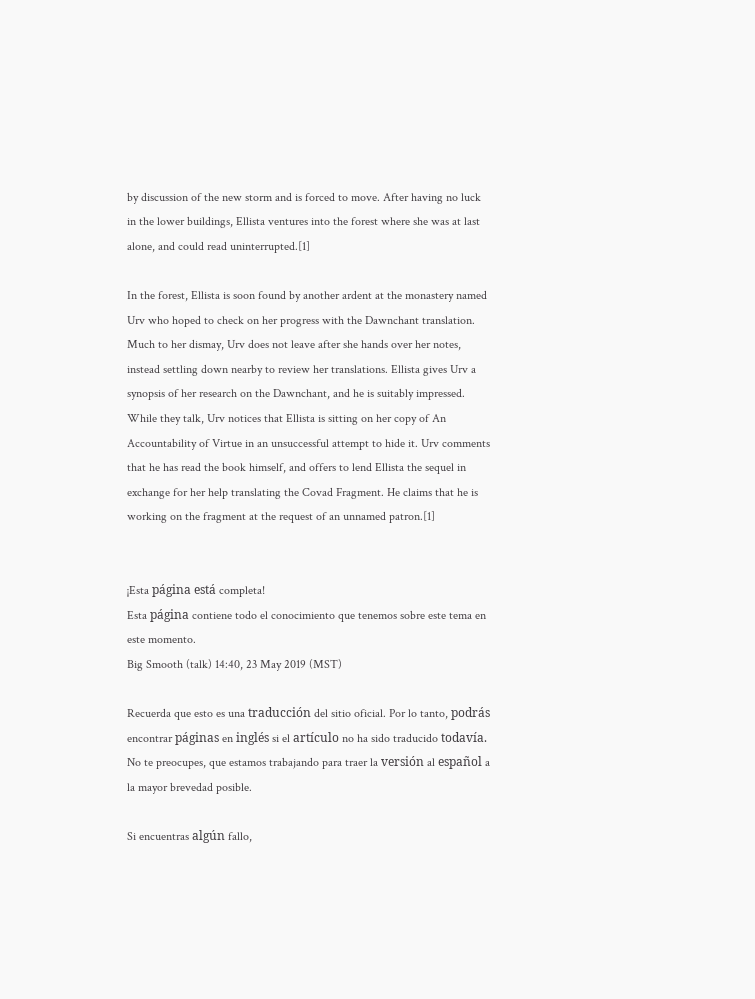by discussion of the new storm and is forced to move. After having no luck in the lower buildings, Ellista ventures into the forest where she was at last alone, and could read uninterrupted.[1]

In the forest, Ellista is soon found by another ardent at the monastery named Urv who hoped to check on her progress with the Dawnchant translation. Much to her dismay, Urv does not leave after she hands over her notes, instead settling down nearby to review her translations. Ellista gives Urv a synopsis of her research on the Dawnchant, and he is suitably impressed. While they talk, Urv notices that Ellista is sitting on her copy of An Accountability of Virtue in an unsuccessful attempt to hide it. Urv comments that he has read the book himself, and offers to lend Ellista the sequel in exchange for her help translating the Covad Fragment. He claims that he is working on the fragment at the request of an unnamed patron.[1]


¡Esta página está completa!
Esta página contiene todo el conocimiento que tenemos sobre este tema en este momento.
Big Smooth (talk) 14:40, 23 May 2019 (MST)

Recuerda que esto es una traducción del sitio oficial. Por lo tanto, podrás encontrar páginas en inglés si el artículo no ha sido traducido todavía. No te preocupes, que estamos trabajando para traer la versión al español a la mayor brevedad posible.

Si encuentras algún fallo,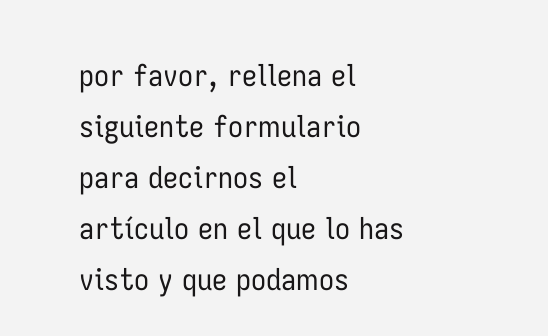por favor, rellena el siguiente formulario para decirnos el artículo en el que lo has visto y que podamos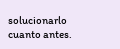solucionarlo cuanto antes.